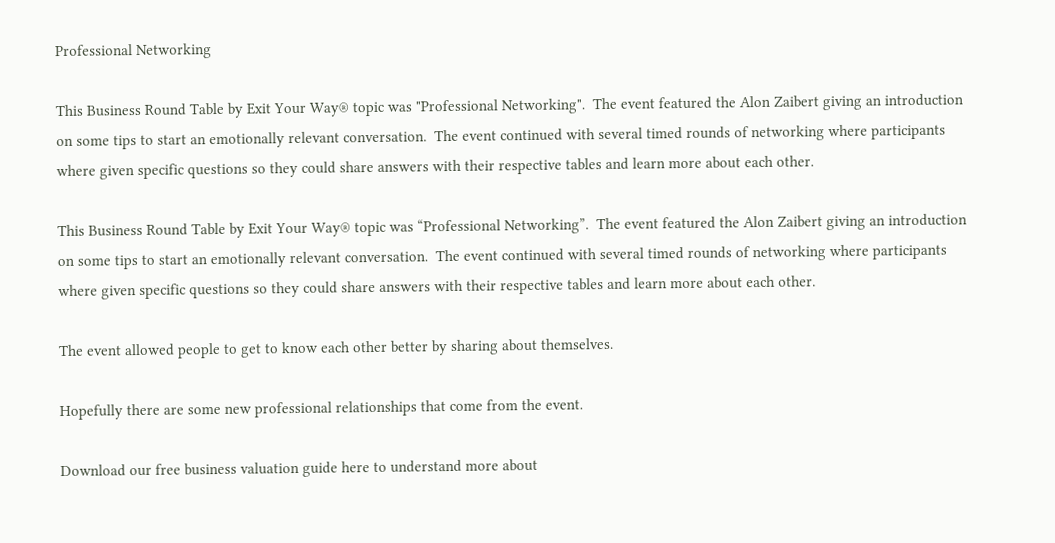Professional Networking

This Business Round Table by Exit Your Way® topic was "Professional Networking".  The event featured the Alon Zaibert giving an introduction on some tips to start an emotionally relevant conversation.  The event continued with several timed rounds of networking where participants where given specific questions so they could share answers with their respective tables and learn more about each other.

This Business Round Table by Exit Your Way® topic was “Professional Networking”.  The event featured the Alon Zaibert giving an introduction on some tips to start an emotionally relevant conversation.  The event continued with several timed rounds of networking where participants where given specific questions so they could share answers with their respective tables and learn more about each other.

The event allowed people to get to know each other better by sharing about themselves.

Hopefully there are some new professional relationships that come from the event.

Download our free business valuation guide here to understand more about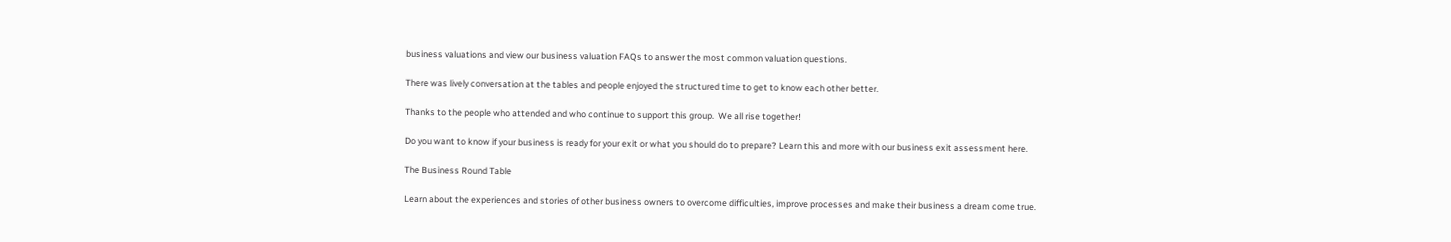business valuations and view our business valuation FAQs to answer the most common valuation questions.

There was lively conversation at the tables and people enjoyed the structured time to get to know each other better.

Thanks to the people who attended and who continue to support this group.  We all rise together!

Do you want to know if your business is ready for your exit or what you should do to prepare? Learn this and more with our business exit assessment here.

The Business Round Table

Learn about the experiences and stories of other business owners to overcome difficulties, improve processes and make their business a dream come true.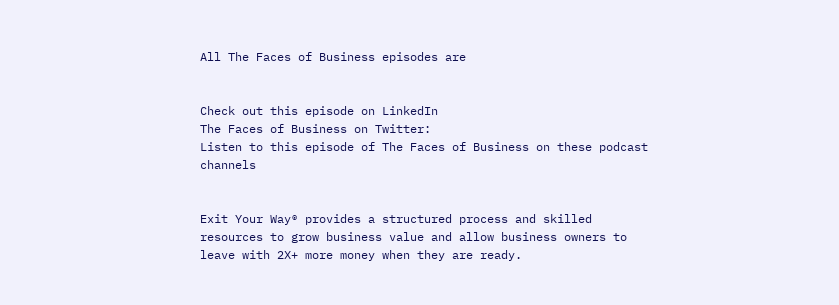All The Faces of Business episodes are


Check out this episode on LinkedIn
The Faces of Business on Twitter:
Listen to this episode of The Faces of Business on these podcast channels


Exit Your Way® provides a structured process and skilled resources to grow business value and allow business owners to leave with 2X+ more money when they are ready.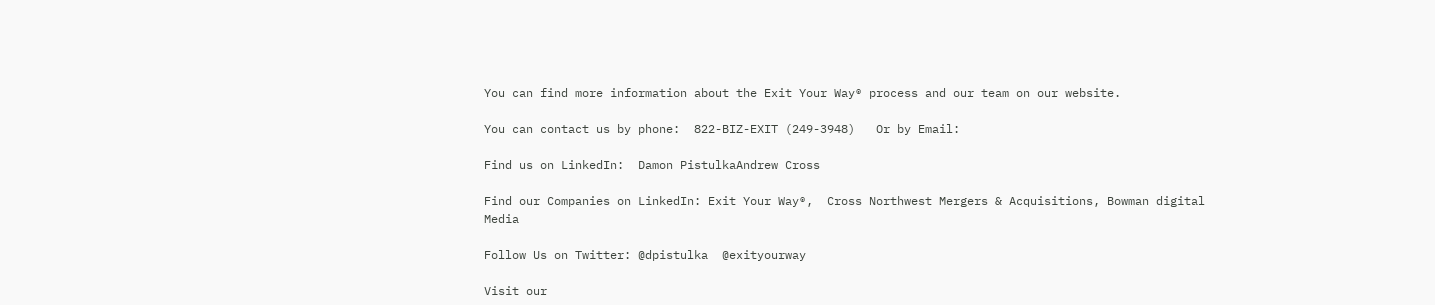You can find more information about the Exit Your Way® process and our team on our website.

You can contact us by phone:  822-BIZ-EXIT (249-3948)   Or by Email:

Find us on LinkedIn:  Damon PistulkaAndrew Cross

Find our Companies on LinkedIn: Exit Your Way®,  Cross Northwest Mergers & Acquisitions, Bowman digital Media

Follow Us on Twitter: @dpistulka  @exityourway

Visit our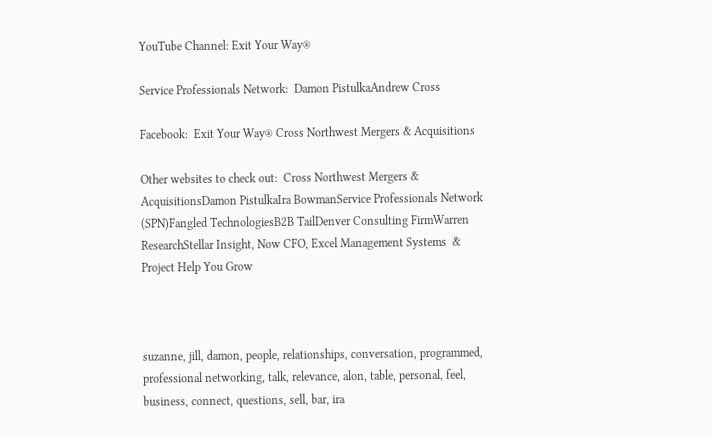YouTube Channel: Exit Your Way®

Service Professionals Network:  Damon PistulkaAndrew Cross

Facebook:  Exit Your Way® Cross Northwest Mergers & Acquisitions

Other websites to check out:  Cross Northwest Mergers & AcquisitionsDamon PistulkaIra BowmanService Professionals Network (SPN)Fangled TechnologiesB2B TailDenver Consulting FirmWarren ResearchStellar Insight, Now CFO, Excel Management Systems  & Project Help You Grow



suzanne, jill, damon, people, relationships, conversation, programmed, professional networking, talk, relevance, alon, table, personal, feel, business, connect, questions, sell, bar, ira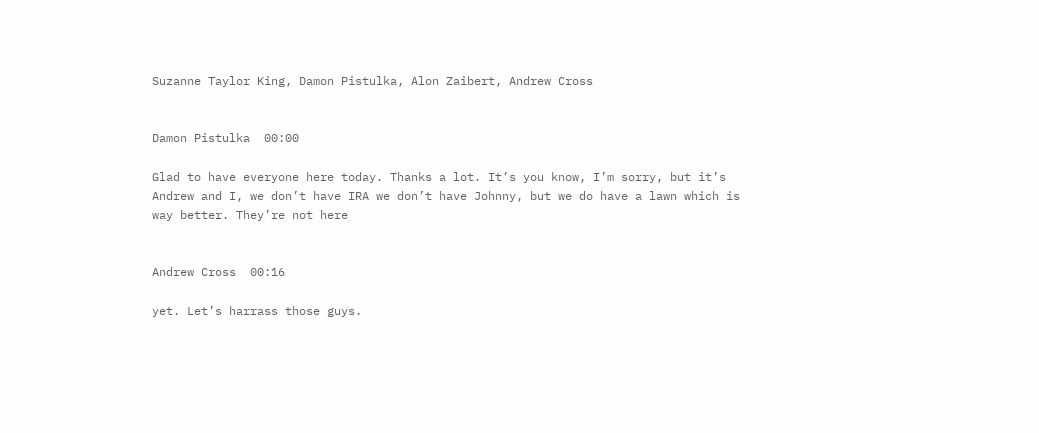Suzanne Taylor King, Damon Pistulka, Alon Zaibert, Andrew Cross


Damon Pistulka  00:00

Glad to have everyone here today. Thanks a lot. It’s you know, I’m sorry, but it’s Andrew and I, we don’t have IRA we don’t have Johnny, but we do have a lawn which is way better. They’re not here


Andrew Cross  00:16

yet. Let’s harrass those guys.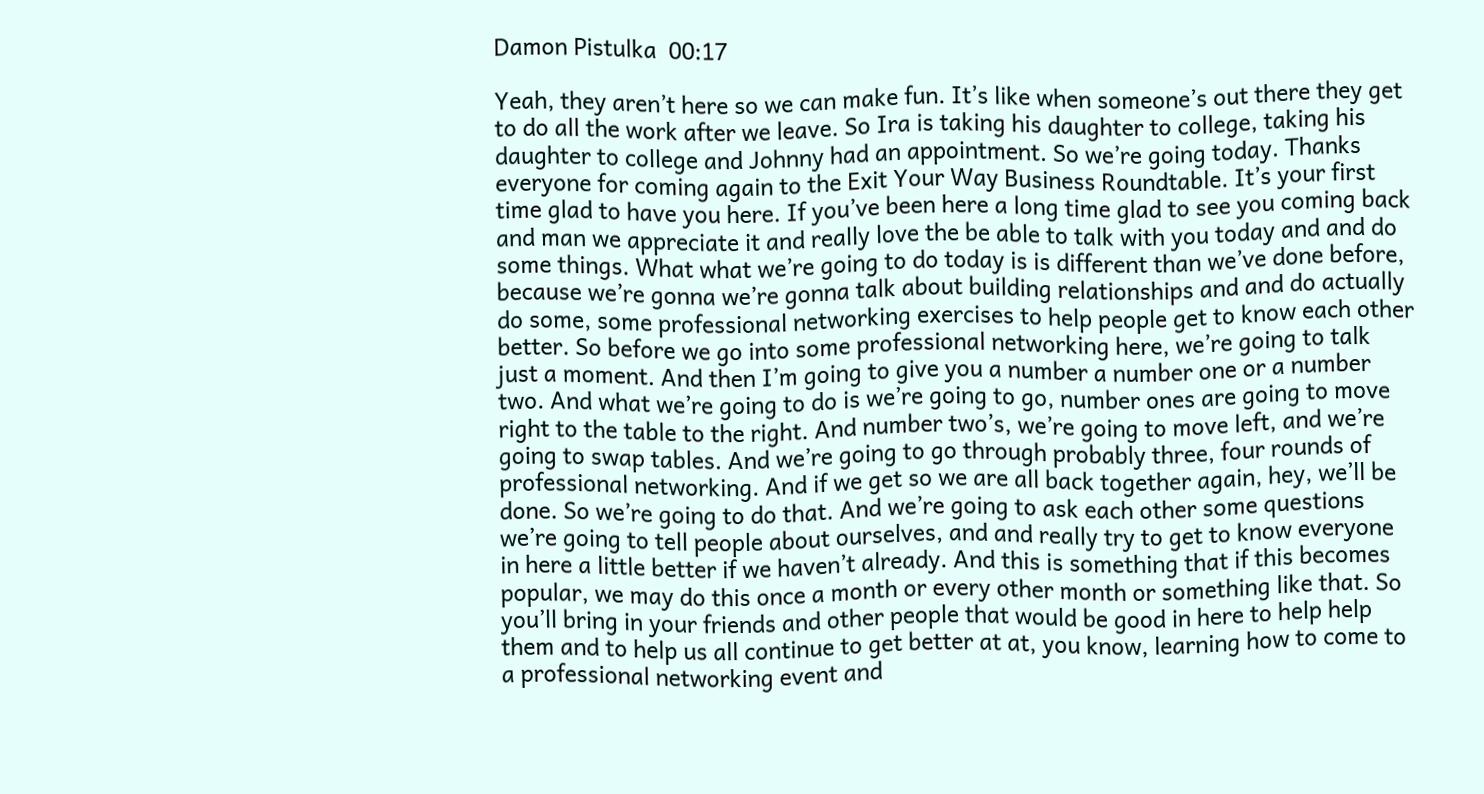Damon Pistulka  00:17

Yeah, they aren’t here so we can make fun. It’s like when someone’s out there they get to do all the work after we leave. So Ira is taking his daughter to college, taking his daughter to college and Johnny had an appointment. So we’re going today. Thanks everyone for coming again to the Exit Your Way Business Roundtable. It’s your first time glad to have you here. If you’ve been here a long time glad to see you coming back and man we appreciate it and really love the be able to talk with you today and and do some things. What what we’re going to do today is is different than we’ve done before, because we’re gonna we’re gonna talk about building relationships and and do actually do some, some professional networking exercises to help people get to know each other better. So before we go into some professional networking here, we’re going to talk just a moment. And then I’m going to give you a number a number one or a number two. And what we’re going to do is we’re going to go, number ones are going to move right to the table to the right. And number two’s, we’re going to move left, and we’re going to swap tables. And we’re going to go through probably three, four rounds of professional networking. And if we get so we are all back together again, hey, we’ll be done. So we’re going to do that. And we’re going to ask each other some questions we’re going to tell people about ourselves, and and really try to get to know everyone in here a little better if we haven’t already. And this is something that if this becomes popular, we may do this once a month or every other month or something like that. So you’ll bring in your friends and other people that would be good in here to help help them and to help us all continue to get better at at, you know, learning how to come to a professional networking event and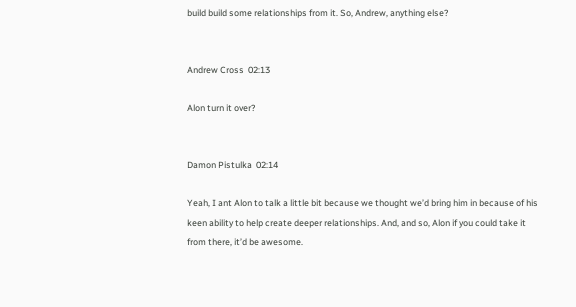build build some relationships from it. So, Andrew, anything else?


Andrew Cross  02:13

Alon turn it over?


Damon Pistulka  02:14

Yeah, I ant Alon to talk a little bit because we thought we’d bring him in because of his keen ability to help create deeper relationships. And, and so, Alon if you could take it from there, it’d be awesome.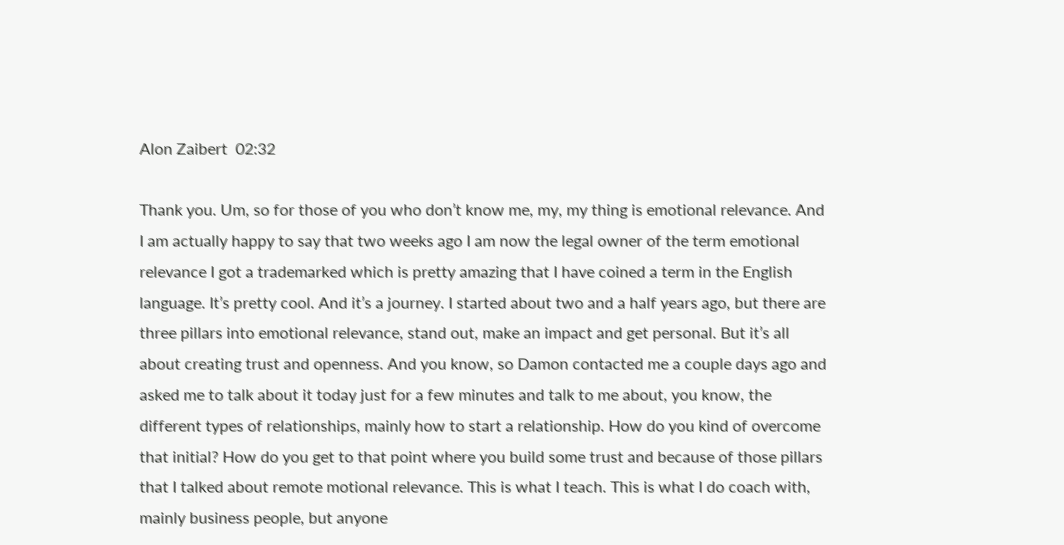Alon Zaibert  02:32

Thank you. Um, so for those of you who don’t know me, my, my thing is emotional relevance. And I am actually happy to say that two weeks ago I am now the legal owner of the term emotional relevance I got a trademarked which is pretty amazing that I have coined a term in the English language. It’s pretty cool. And it’s a journey. I started about two and a half years ago, but there are three pillars into emotional relevance, stand out, make an impact and get personal. But it’s all about creating trust and openness. And you know, so Damon contacted me a couple days ago and asked me to talk about it today just for a few minutes and talk to me about, you know, the different types of relationships, mainly how to start a relationship. How do you kind of overcome that initial? How do you get to that point where you build some trust and because of those pillars that I talked about remote motional relevance. This is what I teach. This is what I do coach with, mainly business people, but anyone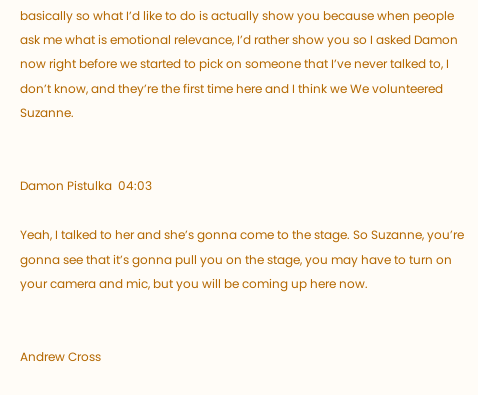basically so what I’d like to do is actually show you because when people ask me what is emotional relevance, I’d rather show you so I asked Damon now right before we started to pick on someone that I’ve never talked to, I don’t know, and they’re the first time here and I think we We volunteered Suzanne.


Damon Pistulka  04:03

Yeah, I talked to her and she’s gonna come to the stage. So Suzanne, you’re gonna see that it’s gonna pull you on the stage, you may have to turn on your camera and mic, but you will be coming up here now.


Andrew Cross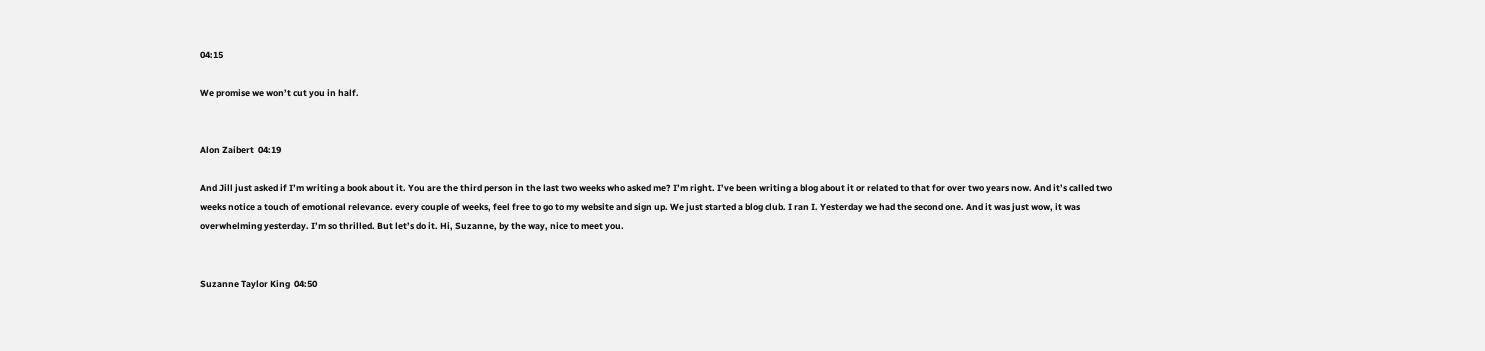04:15

We promise we won’t cut you in half.


Alon Zaibert  04:19

And Jill just asked if I’m writing a book about it. You are the third person in the last two weeks who asked me? I’m right. I’ve been writing a blog about it or related to that for over two years now. And it’s called two weeks notice a touch of emotional relevance. every couple of weeks, feel free to go to my website and sign up. We just started a blog club. I ran I. Yesterday we had the second one. And it was just wow, it was overwhelming yesterday. I’m so thrilled. But let’s do it. Hi, Suzanne, by the way, nice to meet you.


Suzanne Taylor King  04:50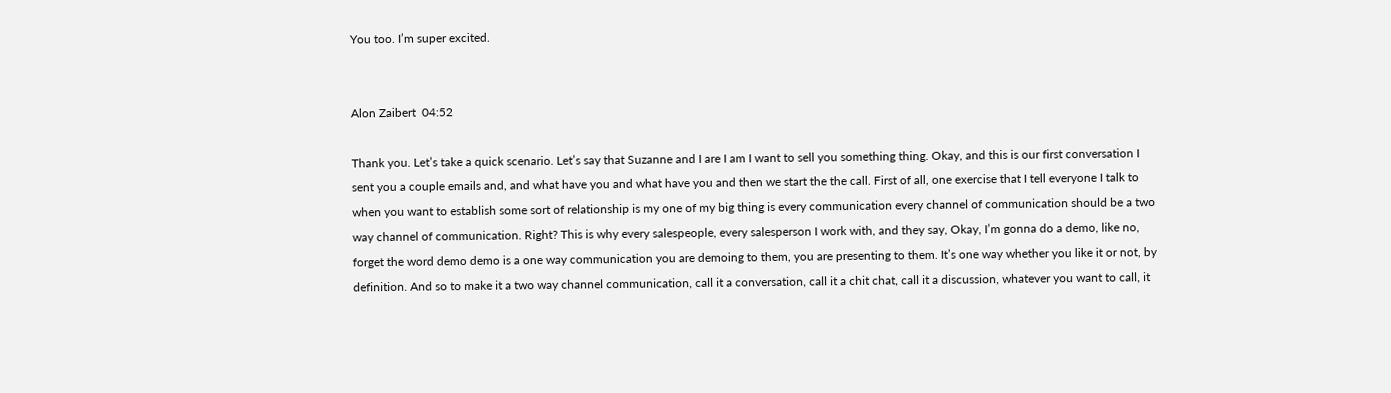You too. I’m super excited.


Alon Zaibert  04:52

Thank you. Let’s take a quick scenario. Let’s say that Suzanne and I are I am I want to sell you something thing. Okay, and this is our first conversation I sent you a couple emails and, and what have you and what have you and then we start the the call. First of all, one exercise that I tell everyone I talk to when you want to establish some sort of relationship is my one of my big thing is every communication every channel of communication should be a two way channel of communication. Right? This is why every salespeople, every salesperson I work with, and they say, Okay, I’m gonna do a demo, like no, forget the word demo demo is a one way communication you are demoing to them, you are presenting to them. It’s one way whether you like it or not, by definition. And so to make it a two way channel communication, call it a conversation, call it a chit chat, call it a discussion, whatever you want to call, it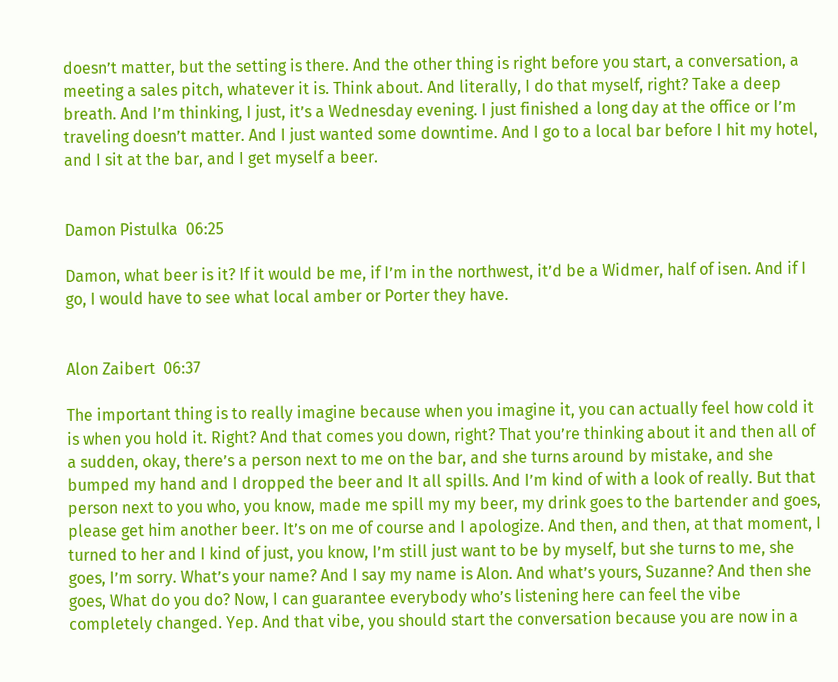doesn’t matter, but the setting is there. And the other thing is right before you start, a conversation, a meeting a sales pitch, whatever it is. Think about. And literally, I do that myself, right? Take a deep breath. And I’m thinking, I just, it’s a Wednesday evening. I just finished a long day at the office or I’m traveling doesn’t matter. And I just wanted some downtime. And I go to a local bar before I hit my hotel, and I sit at the bar, and I get myself a beer.


Damon Pistulka  06:25

Damon, what beer is it? If it would be me, if I’m in the northwest, it’d be a Widmer, half of isen. And if I go, I would have to see what local amber or Porter they have.


Alon Zaibert  06:37

The important thing is to really imagine because when you imagine it, you can actually feel how cold it is when you hold it. Right? And that comes you down, right? That you’re thinking about it and then all of a sudden, okay, there’s a person next to me on the bar, and she turns around by mistake, and she bumped my hand and I dropped the beer and It all spills. And I’m kind of with a look of really. But that person next to you who, you know, made me spill my my beer, my drink goes to the bartender and goes, please get him another beer. It’s on me of course and I apologize. And then, and then, at that moment, I turned to her and I kind of just, you know, I’m still just want to be by myself, but she turns to me, she goes, I’m sorry. What’s your name? And I say my name is Alon. And what’s yours, Suzanne? And then she goes, What do you do? Now, I can guarantee everybody who’s listening here can feel the vibe completely changed. Yep. And that vibe, you should start the conversation because you are now in a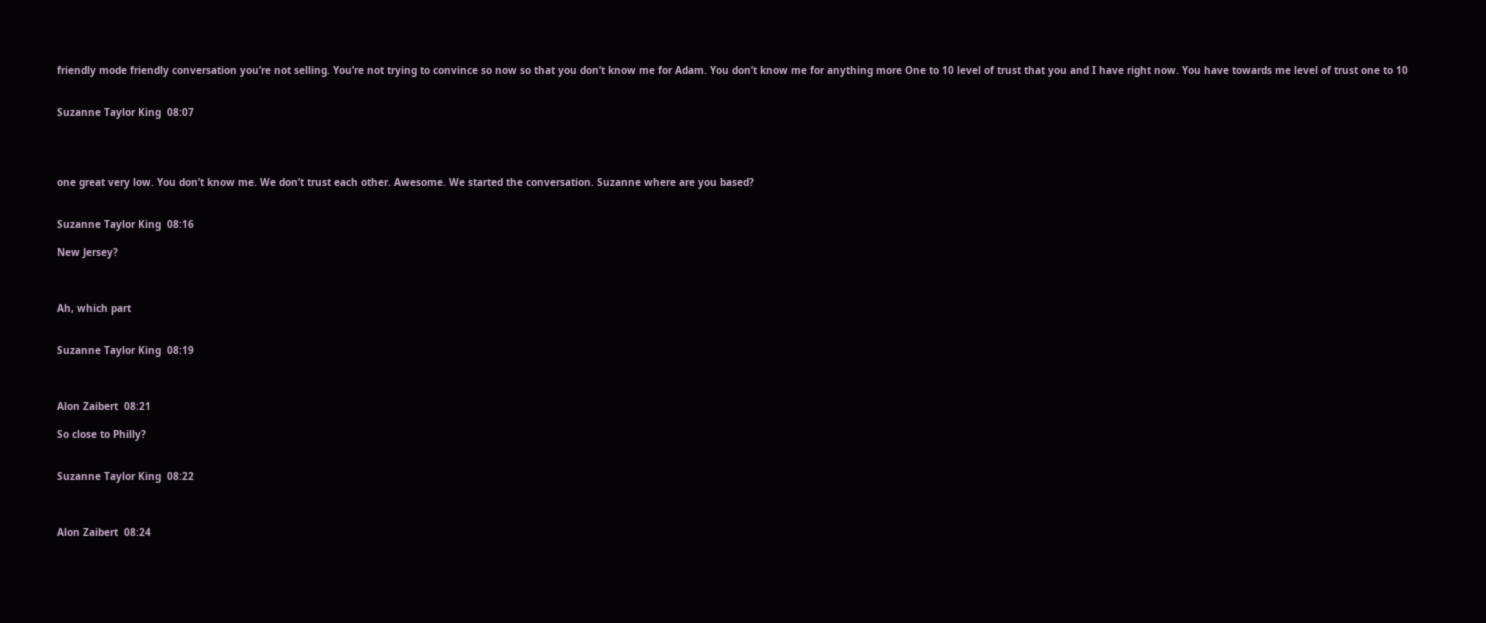friendly mode friendly conversation you’re not selling. You’re not trying to convince so now so that you don’t know me for Adam. You don’t know me for anything more One to 10 level of trust that you and I have right now. You have towards me level of trust one to 10


Suzanne Taylor King  08:07




one great very low. You don’t know me. We don’t trust each other. Awesome. We started the conversation. Suzanne where are you based?


Suzanne Taylor King  08:16

New Jersey?



Ah, which part


Suzanne Taylor King  08:19



Alon Zaibert  08:21

So close to Philly?


Suzanne Taylor King  08:22



Alon Zaibert  08:24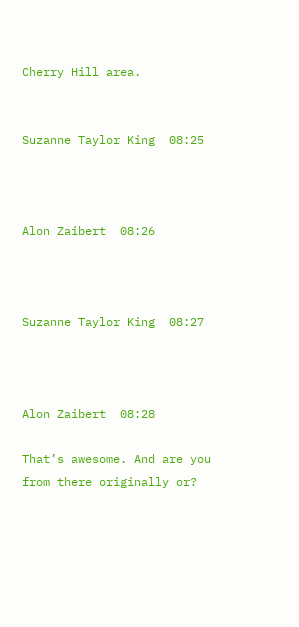Cherry Hill area.


Suzanne Taylor King  08:25



Alon Zaibert  08:26



Suzanne Taylor King  08:27



Alon Zaibert  08:28

That’s awesome. And are you from there originally or?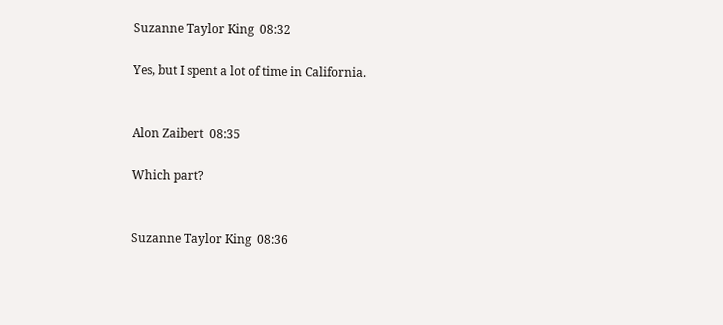Suzanne Taylor King  08:32

Yes, but I spent a lot of time in California.


Alon Zaibert  08:35

Which part?


Suzanne Taylor King  08:36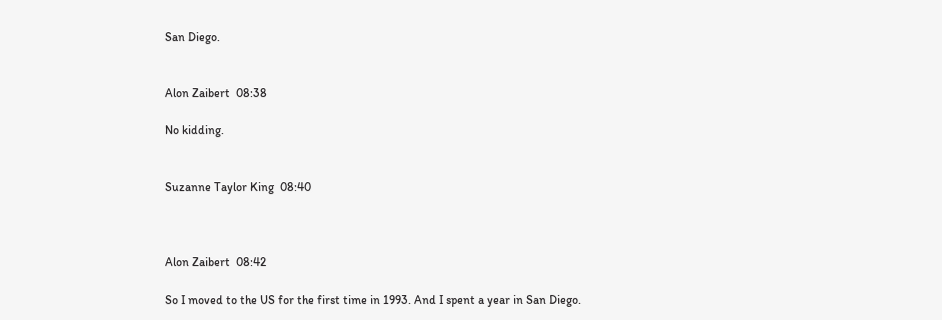San Diego.


Alon Zaibert  08:38

No kidding.


Suzanne Taylor King  08:40



Alon Zaibert  08:42

So I moved to the US for the first time in 1993. And I spent a year in San Diego.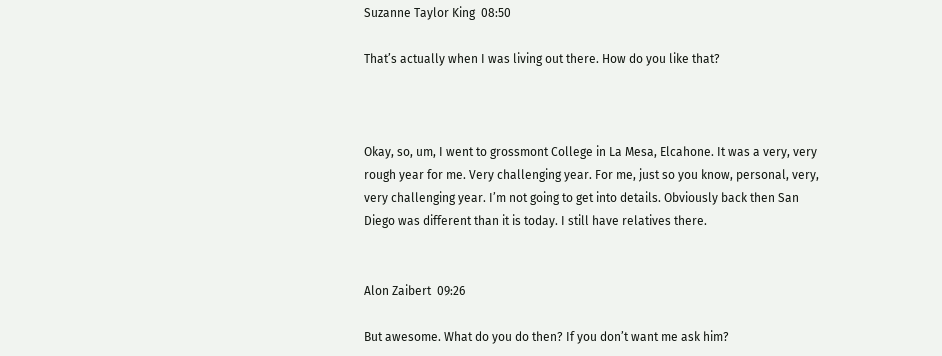Suzanne Taylor King  08:50

That’s actually when I was living out there. How do you like that?



Okay, so, um, I went to grossmont College in La Mesa, Elcahone. It was a very, very rough year for me. Very challenging year. For me, just so you know, personal, very, very challenging year. I’m not going to get into details. Obviously back then San Diego was different than it is today. I still have relatives there.


Alon Zaibert  09:26

But awesome. What do you do then? If you don’t want me ask him?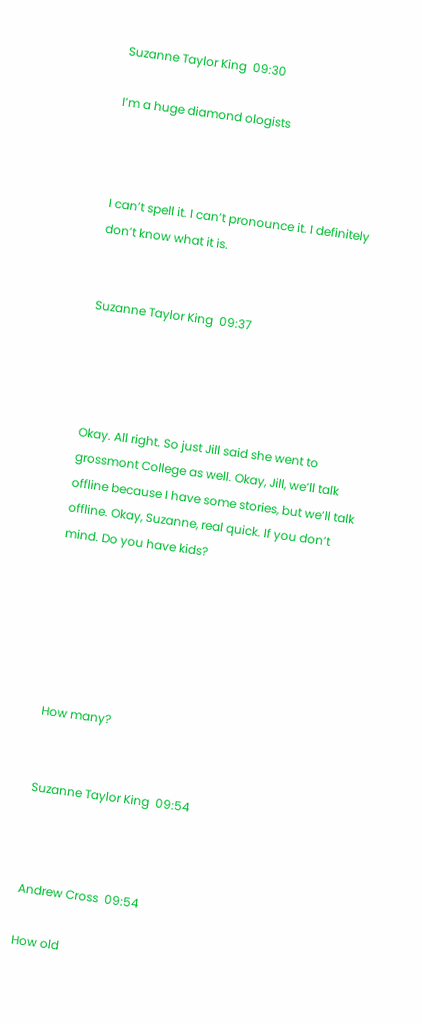Suzanne Taylor King  09:30

I’m a huge diamond ologists



I can’t spell it. I can’t pronounce it. I definitely don’t know what it is.


Suzanne Taylor King  09:37




Okay. All right. So just Jill said she went to grossmont College as well. Okay, Jill, we’ll talk offline because I have some stories, but we’ll talk offline. Okay, Suzanne, real quick. If you don’t mind. Do you have kids?






How many?


Suzanne Taylor King  09:54



Andrew Cross  09:54

How old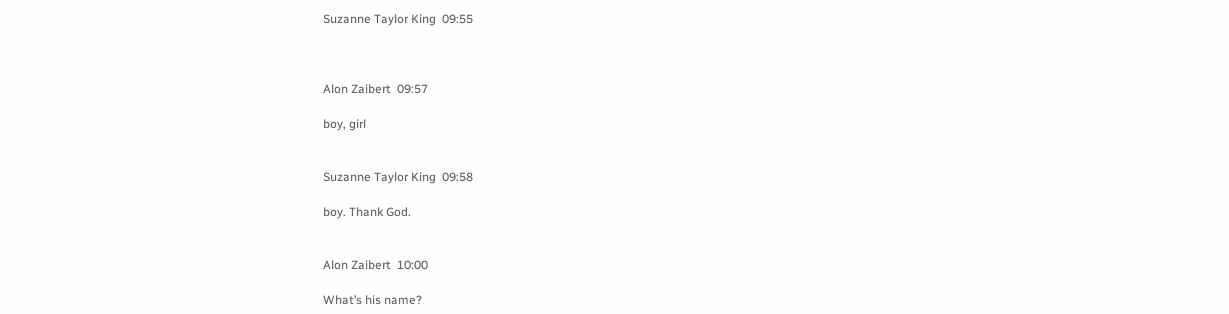Suzanne Taylor King  09:55



Alon Zaibert  09:57

boy, girl


Suzanne Taylor King  09:58

boy. Thank God.


Alon Zaibert  10:00

What’s his name?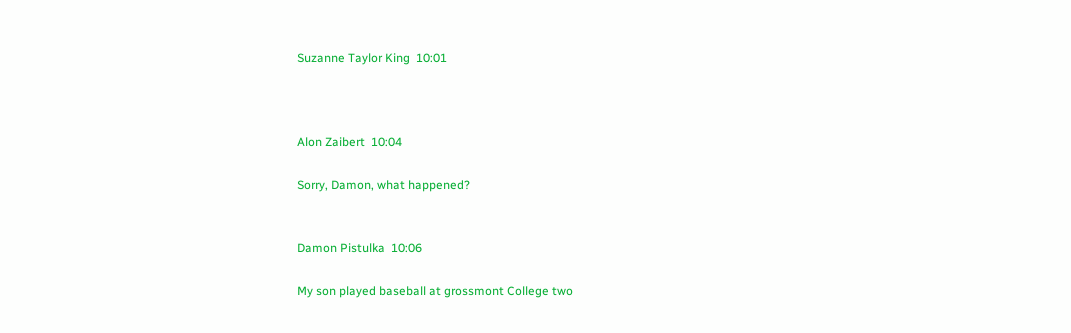Suzanne Taylor King  10:01



Alon Zaibert  10:04

Sorry, Damon, what happened?


Damon Pistulka  10:06

My son played baseball at grossmont College two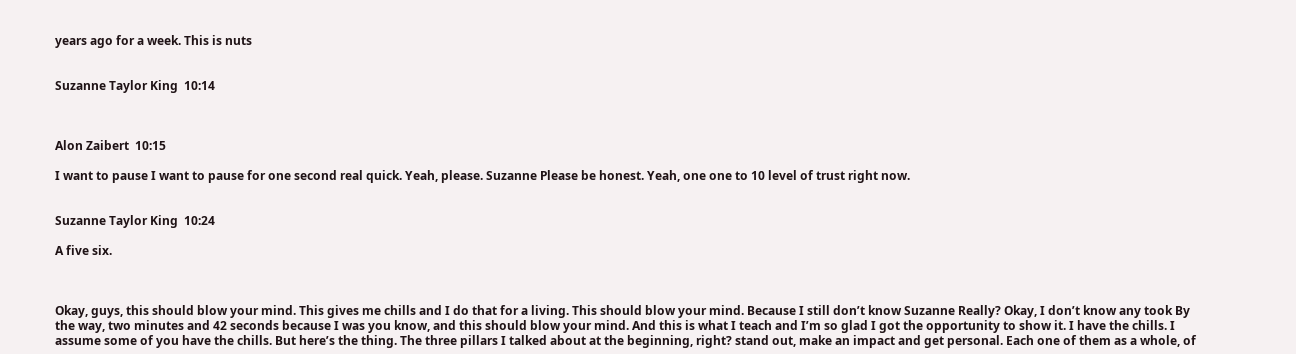years ago for a week. This is nuts


Suzanne Taylor King  10:14



Alon Zaibert  10:15

I want to pause I want to pause for one second real quick. Yeah, please. Suzanne Please be honest. Yeah, one one to 10 level of trust right now.


Suzanne Taylor King  10:24

A five six.



Okay, guys, this should blow your mind. This gives me chills and I do that for a living. This should blow your mind. Because I still don’t know Suzanne Really? Okay, I don’t know any took By the way, two minutes and 42 seconds because I was you know, and this should blow your mind. And this is what I teach and I’m so glad I got the opportunity to show it. I have the chills. I assume some of you have the chills. But here’s the thing. The three pillars I talked about at the beginning, right? stand out, make an impact and get personal. Each one of them as a whole, of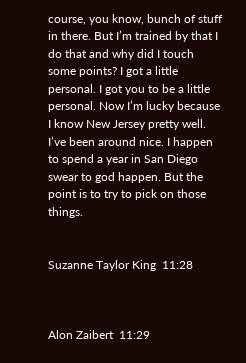course, you know, bunch of stuff in there. But I’m trained by that I do that and why did I touch some points? I got a little personal. I got you to be a little personal. Now I’m lucky because I know New Jersey pretty well. I’ve been around nice. I happen to spend a year in San Diego swear to god happen. But the point is to try to pick on those things.


Suzanne Taylor King  11:28



Alon Zaibert  11:29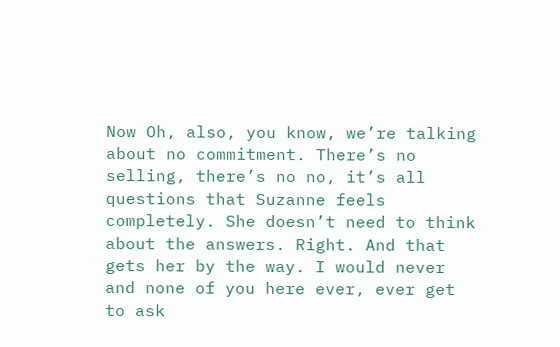Now Oh, also, you know, we’re talking about no commitment. There’s no selling, there’s no no, it’s all questions that Suzanne feels completely. She doesn’t need to think about the answers. Right. And that gets her by the way. I would never and none of you here ever, ever get to ask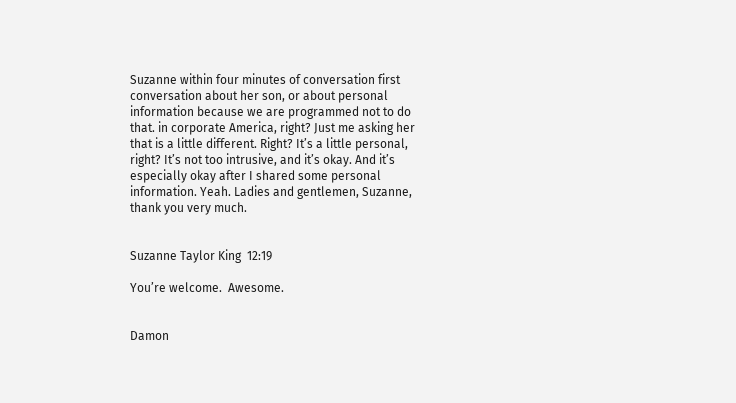Suzanne within four minutes of conversation first conversation about her son, or about personal information because we are programmed not to do that. in corporate America, right? Just me asking her that is a little different. Right? It’s a little personal, right? It’s not too intrusive, and it’s okay. And it’s especially okay after I shared some personal information. Yeah. Ladies and gentlemen, Suzanne, thank you very much.


Suzanne Taylor King  12:19

You’re welcome.  Awesome.


Damon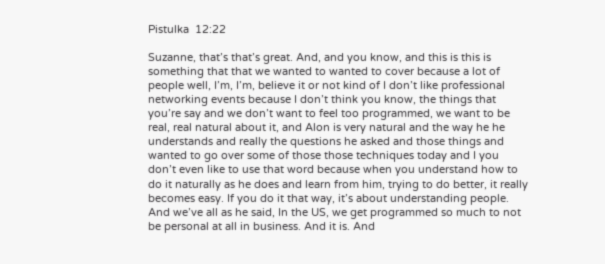Pistulka  12:22

Suzanne, that’s that’s great. And, and you know, and this is this is something that that we wanted to wanted to cover because a lot of people well, I’m, I’m, believe it or not kind of I don’t like professional networking events because I don’t think you know, the things that you’re say and we don’t want to feel too programmed, we want to be real, real natural about it, and Alon is very natural and the way he he understands and really the questions he asked and those things and wanted to go over some of those those techniques today and I you don’t even like to use that word because when you understand how to do it naturally as he does and learn from him, trying to do better, it really becomes easy. If you do it that way, it’s about understanding people. And we’ve all as he said, In the US, we get programmed so much to not be personal at all in business. And it is. And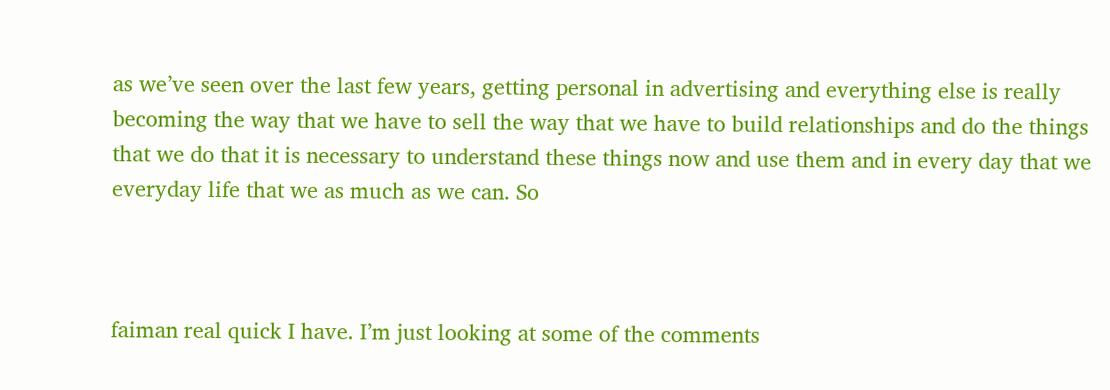as we’ve seen over the last few years, getting personal in advertising and everything else is really becoming the way that we have to sell the way that we have to build relationships and do the things that we do that it is necessary to understand these things now and use them and in every day that we everyday life that we as much as we can. So



faiman real quick I have. I’m just looking at some of the comments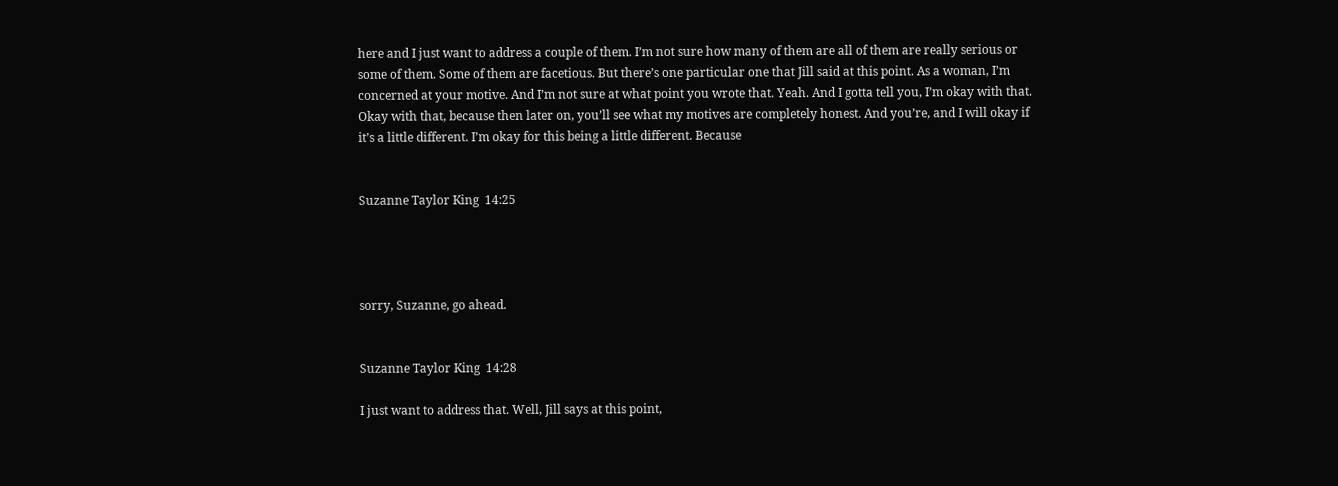here and I just want to address a couple of them. I’m not sure how many of them are all of them are really serious or some of them. Some of them are facetious. But there’s one particular one that Jill said at this point. As a woman, I’m concerned at your motive. And I’m not sure at what point you wrote that. Yeah. And I gotta tell you, I’m okay with that. Okay with that, because then later on, you’ll see what my motives are completely honest. And you’re, and I will okay if it’s a little different. I’m okay for this being a little different. Because


Suzanne Taylor King  14:25




sorry, Suzanne, go ahead.


Suzanne Taylor King  14:28

I just want to address that. Well, Jill says at this point,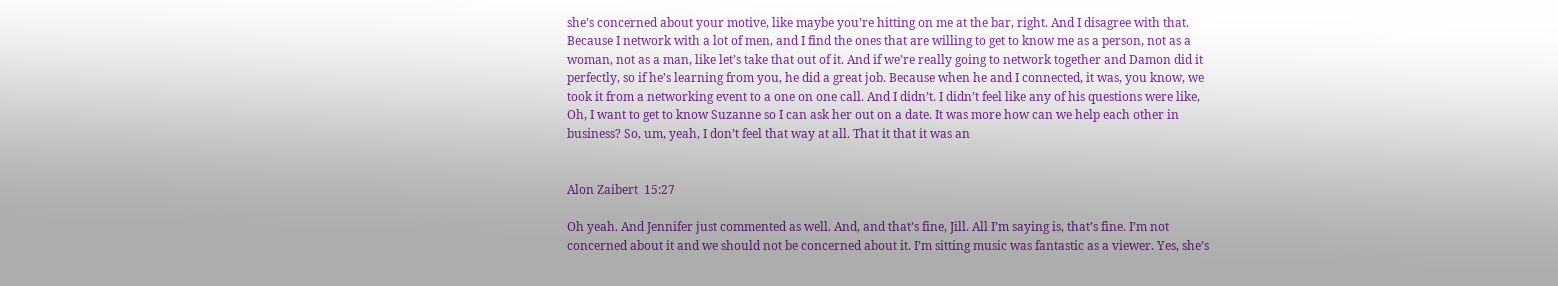she’s concerned about your motive, like maybe you’re hitting on me at the bar, right. And I disagree with that. Because I network with a lot of men, and I find the ones that are willing to get to know me as a person, not as a woman, not as a man, like let’s take that out of it. And if we’re really going to network together and Damon did it perfectly, so if he’s learning from you, he did a great job. Because when he and I connected, it was, you know, we took it from a networking event to a one on one call. And I didn’t. I didn’t feel like any of his questions were like, Oh, I want to get to know Suzanne so I can ask her out on a date. It was more how can we help each other in business? So, um, yeah, I don’t feel that way at all. That it that it was an


Alon Zaibert  15:27

Oh yeah. And Jennifer just commented as well. And, and that’s fine, Jill. All I’m saying is, that’s fine. I’m not concerned about it and we should not be concerned about it. I’m sitting music was fantastic as a viewer. Yes, she’s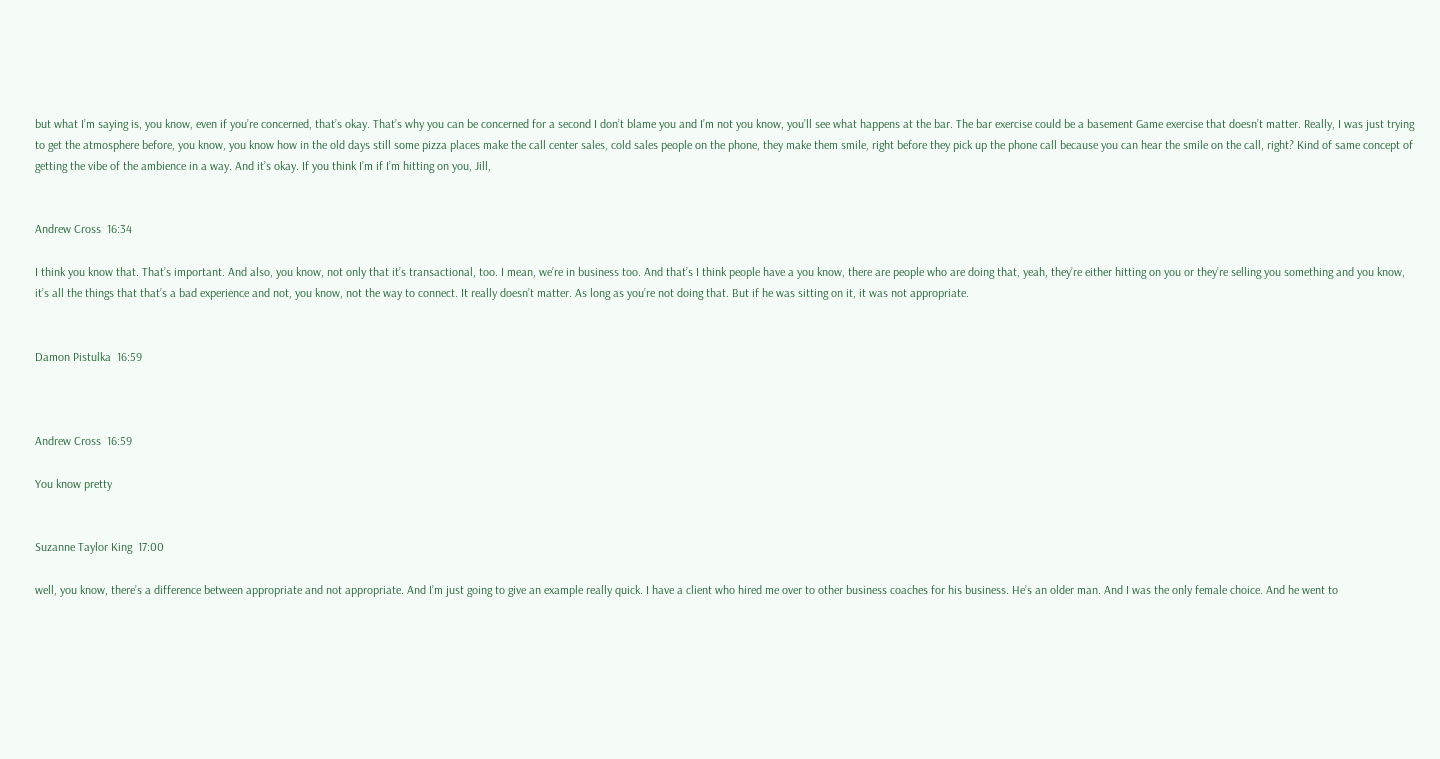but what I’m saying is, you know, even if you’re concerned, that’s okay. That’s why you can be concerned for a second I don’t blame you and I’m not you know, you’ll see what happens at the bar. The bar exercise could be a basement Game exercise that doesn’t matter. Really, I was just trying to get the atmosphere before, you know, you know how in the old days still some pizza places make the call center sales, cold sales people on the phone, they make them smile, right before they pick up the phone call because you can hear the smile on the call, right? Kind of same concept of getting the vibe of the ambience in a way. And it’s okay. If you think I’m if I’m hitting on you, Jill,


Andrew Cross  16:34

I think you know that. That’s important. And also, you know, not only that it’s transactional, too. I mean, we’re in business too. And that’s I think people have a you know, there are people who are doing that, yeah, they’re either hitting on you or they’re selling you something and you know, it’s all the things that that’s a bad experience and not, you know, not the way to connect. It really doesn’t matter. As long as you’re not doing that. But if he was sitting on it, it was not appropriate.


Damon Pistulka  16:59



Andrew Cross  16:59

You know pretty


Suzanne Taylor King  17:00

well, you know, there’s a difference between appropriate and not appropriate. And I’m just going to give an example really quick. I have a client who hired me over to other business coaches for his business. He’s an older man. And I was the only female choice. And he went to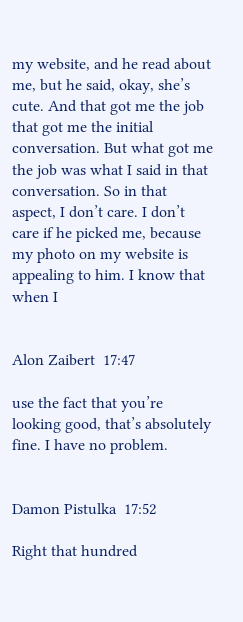my website, and he read about me, but he said, okay, she’s cute. And that got me the job that got me the initial conversation. But what got me the job was what I said in that conversation. So in that aspect, I don’t care. I don’t care if he picked me, because my photo on my website is appealing to him. I know that when I


Alon Zaibert  17:47

use the fact that you’re looking good, that’s absolutely fine. I have no problem.


Damon Pistulka  17:52

Right that hundred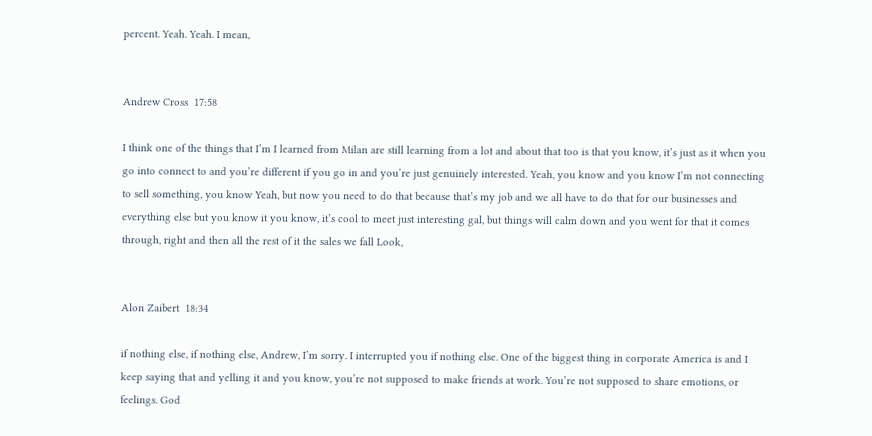percent. Yeah. Yeah. I mean,


Andrew Cross  17:58

I think one of the things that I’m I learned from Milan are still learning from a lot and about that too is that you know, it’s just as it when you go into connect to and you’re different if you go in and you’re just genuinely interested. Yeah, you know and you know I’m not connecting to sell something, you know Yeah, but now you need to do that because that’s my job and we all have to do that for our businesses and everything else but you know it you know, it’s cool to meet just interesting gal, but things will calm down and you went for that it comes through, right and then all the rest of it the sales we fall Look,


Alon Zaibert  18:34

if nothing else, if nothing else, Andrew, I’m sorry. I interrupted you if nothing else. One of the biggest thing in corporate America is and I keep saying that and yelling it and you know, you’re not supposed to make friends at work. You’re not supposed to share emotions, or feelings. God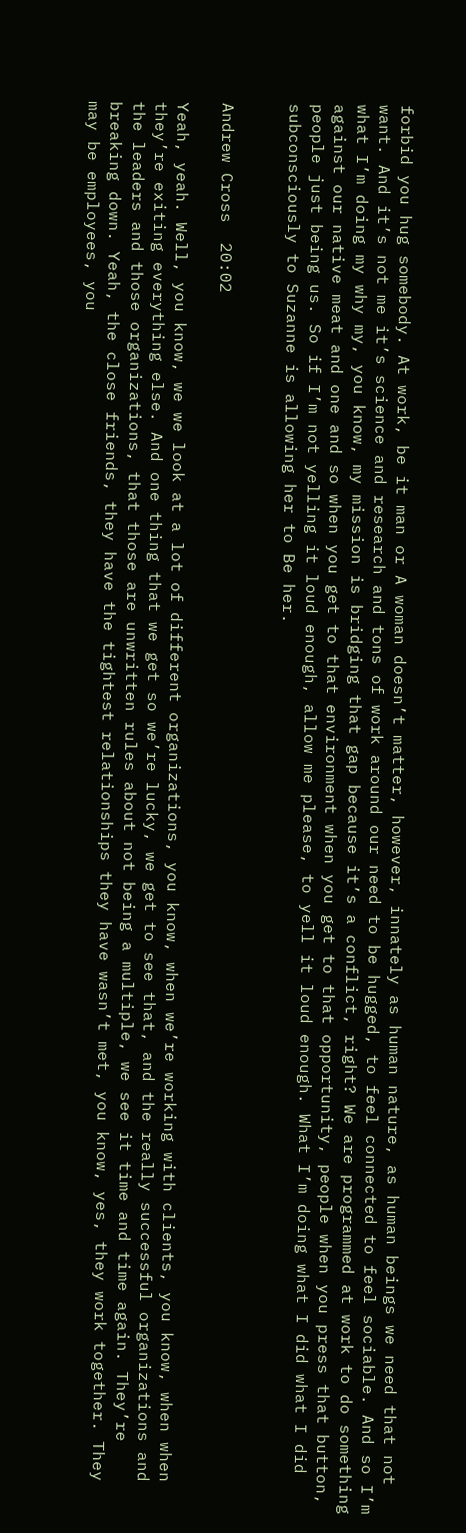forbid you hug somebody. At work, be it man or A woman doesn’t matter, however, innately as human nature, as human beings we need that not want. And it’s not me it’s science and research and tons of work around our need to be hugged, to feel connected to feel sociable. And so I’m what I’m doing my why my, you know, my mission is bridging that gap because it’s a conflict, right? We are programmed at work to do something against our native meat and one and so when you get to that environment when you get to that opportunity, people when you press that button, people just being us. So if I’m not yelling it loud enough, allow me please, to yell it loud enough. What I’m doing what I did what I did subconsciously to Suzanne is allowing her to Be her.


Andrew Cross  20:02

Yeah, yeah. Well, you know, we we look at a lot of different organizations, you know, when we’re working with clients, you know, when when they’re exiting everything else. And one thing that we get so we’re lucky, we get to see that, and the really successful organizations and the leaders and those organizations, that those are unwritten rules about not being a multiple, we see it time and time again. They’re breaking down. Yeah, the close friends, they have the tightest relationships they have wasn’t met, you know, yes, they work together. They may be employees, you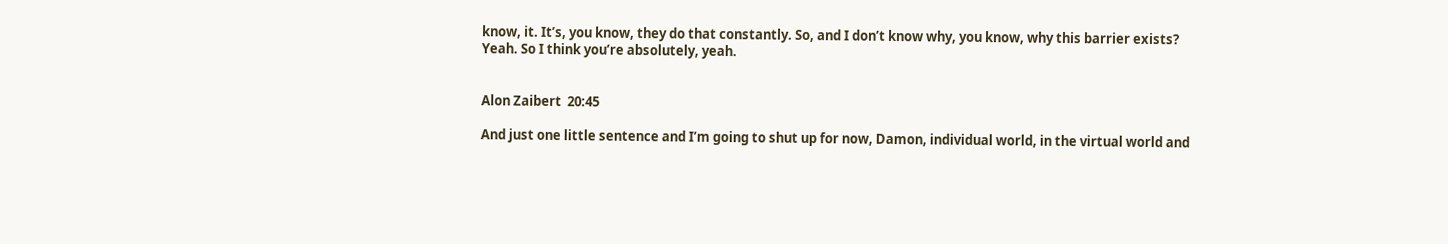know, it. It’s, you know, they do that constantly. So, and I don’t know why, you know, why this barrier exists? Yeah. So I think you’re absolutely, yeah.


Alon Zaibert  20:45

And just one little sentence and I’m going to shut up for now, Damon, individual world, in the virtual world and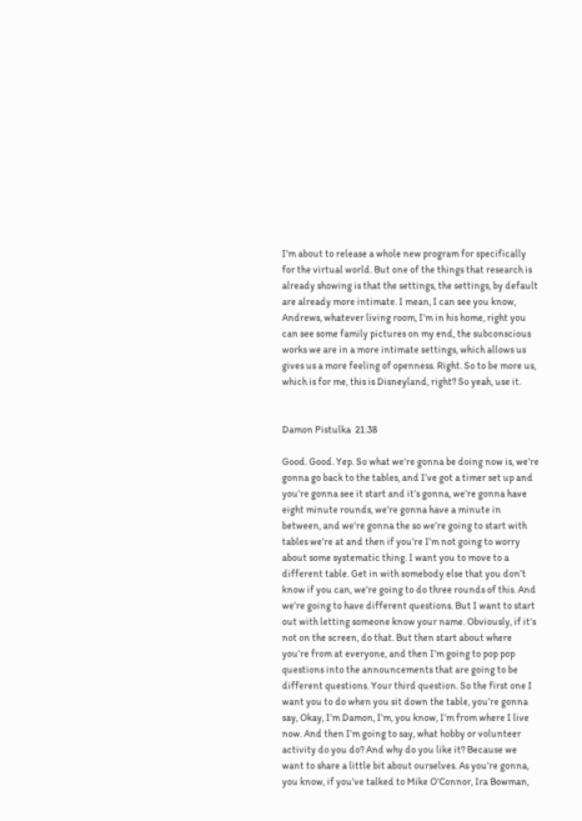I’m about to release a whole new program for specifically for the virtual world. But one of the things that research is already showing is that the settings, the settings, by default are already more intimate. I mean, I can see you know, Andrews, whatever living room, I’m in his home, right you can see some family pictures on my end, the subconscious works we are in a more intimate settings, which allows us gives us a more feeling of openness. Right. So to be more us, which is for me, this is Disneyland, right? So yeah, use it.


Damon Pistulka  21:38

Good. Good. Yep. So what we’re gonna be doing now is, we’re gonna go back to the tables, and I’ve got a timer set up and you’re gonna see it start and it’s gonna, we’re gonna have eight minute rounds, we’re gonna have a minute in between, and we’re gonna the so we’re going to start with tables we’re at and then if you’re I’m not going to worry about some systematic thing. I want you to move to a different table. Get in with somebody else that you don’t know if you can, we’re going to do three rounds of this. And we’re going to have different questions. But I want to start out with letting someone know your name. Obviously, if it’s not on the screen, do that. But then start about where you’re from at everyone, and then I’m going to pop pop questions into the announcements that are going to be different questions. Your third question. So the first one I want you to do when you sit down the table, you’re gonna say, Okay, I’m Damon, I’m, you know, I’m from where I live now. And then I’m going to say, what hobby or volunteer activity do you do? And why do you like it? Because we want to share a little bit about ourselves. As you’re gonna, you know, if you’ve talked to Mike O’Connor, Ira Bowman,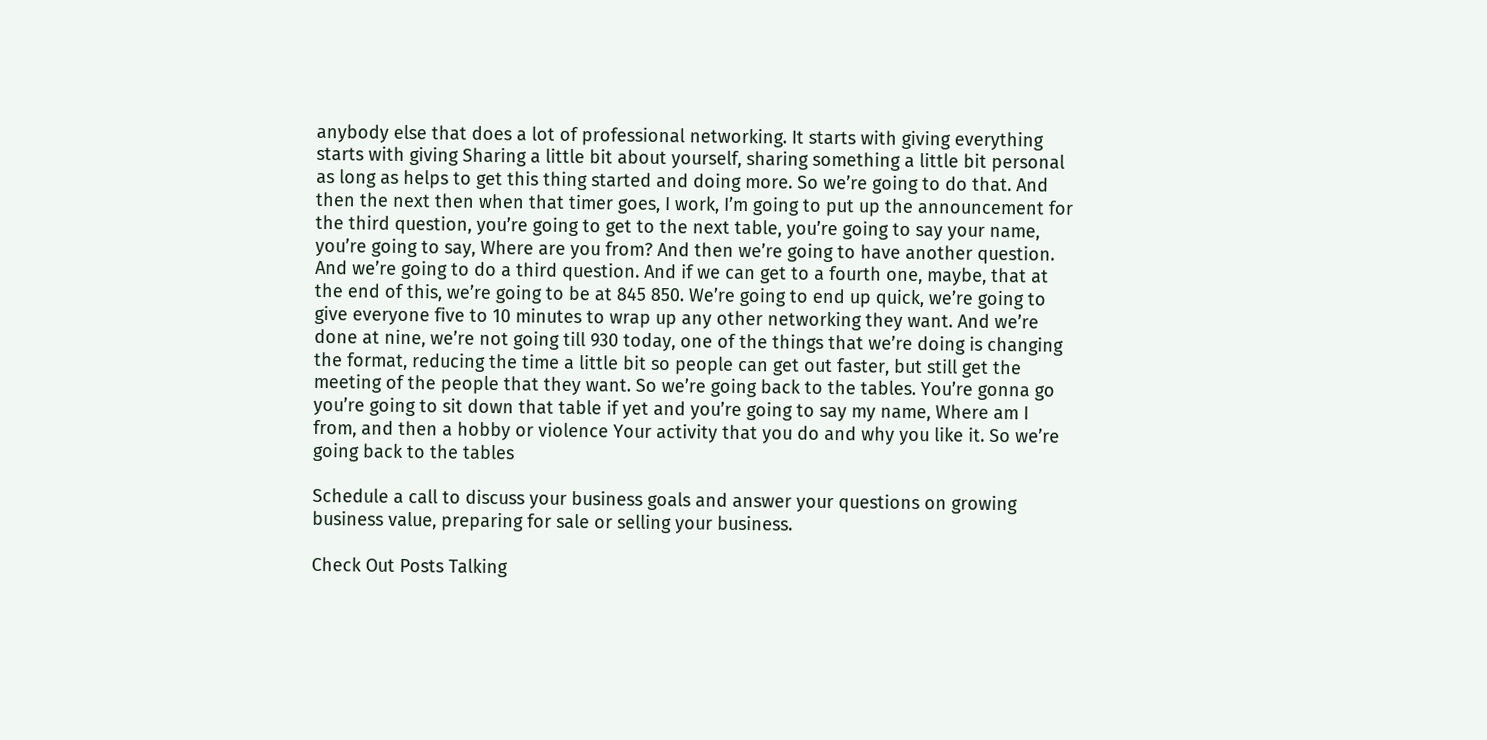anybody else that does a lot of professional networking. It starts with giving everything starts with giving Sharing a little bit about yourself, sharing something a little bit personal as long as helps to get this thing started and doing more. So we’re going to do that. And then the next then when that timer goes, I work, I’m going to put up the announcement for the third question, you’re going to get to the next table, you’re going to say your name, you’re going to say, Where are you from? And then we’re going to have another question. And we’re going to do a third question. And if we can get to a fourth one, maybe, that at the end of this, we’re going to be at 845 850. We’re going to end up quick, we’re going to give everyone five to 10 minutes to wrap up any other networking they want. And we’re done at nine, we’re not going till 930 today, one of the things that we’re doing is changing the format, reducing the time a little bit so people can get out faster, but still get the meeting of the people that they want. So we’re going back to the tables. You’re gonna go you’re going to sit down that table if yet and you’re going to say my name, Where am I from, and then a hobby or violence Your activity that you do and why you like it. So we’re going back to the tables

Schedule a call to discuss your business goals and answer your questions on growing business value, preparing for sale or selling your business.

Check Out Posts Talking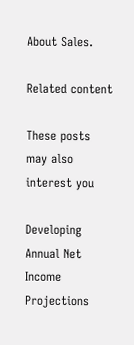About Sales.

Related content

These posts may also interest you

Developing Annual Net Income Projections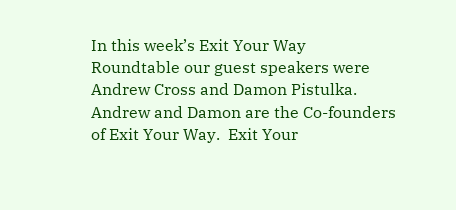In this week’s Exit Your Way Roundtable our guest speakers were Andrew Cross and Damon Pistulka. Andrew and Damon are the Co-founders of Exit Your Way.  Exit Your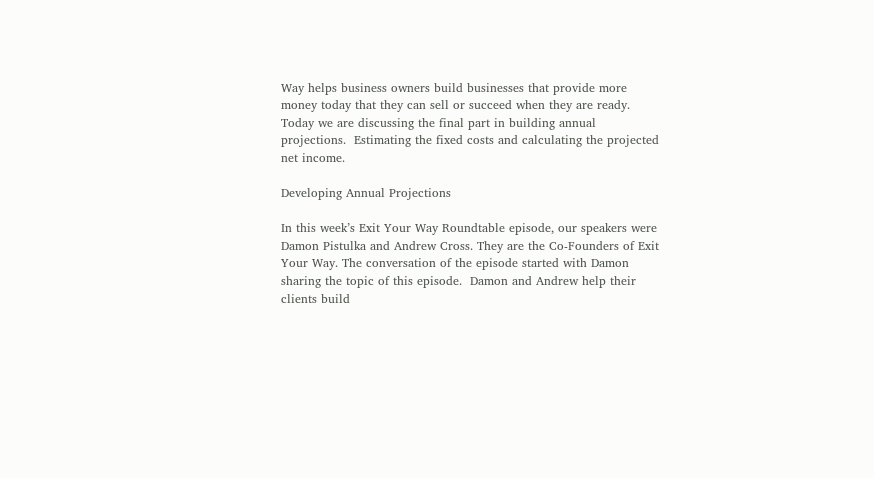Way helps business owners build businesses that provide more money today that they can sell or succeed when they are ready.  Today we are discussing the final part in building annual projections.  Estimating the fixed costs and calculating the projected net income.

Developing Annual Projections

In this week’s Exit Your Way Roundtable episode, our speakers were Damon Pistulka and Andrew Cross. They are the Co-Founders of Exit Your Way. The conversation of the episode started with Damon sharing the topic of this episode.  Damon and Andrew help their clients build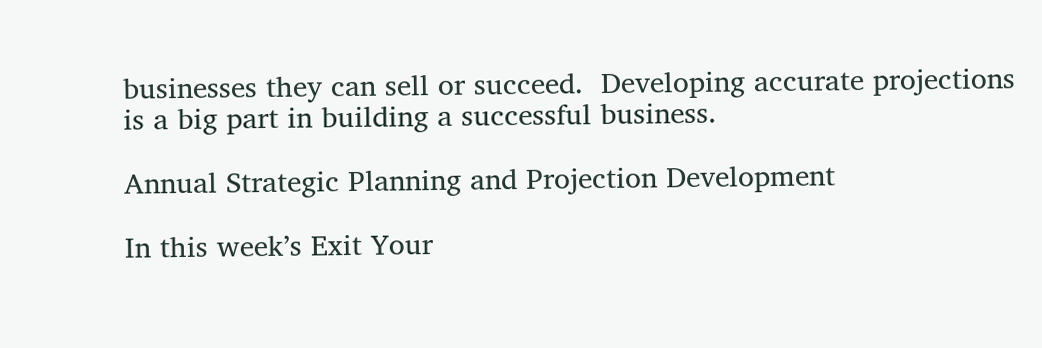businesses they can sell or succeed.  Developing accurate projections is a big part in building a successful business.

Annual Strategic Planning and Projection Development

In this week’s Exit Your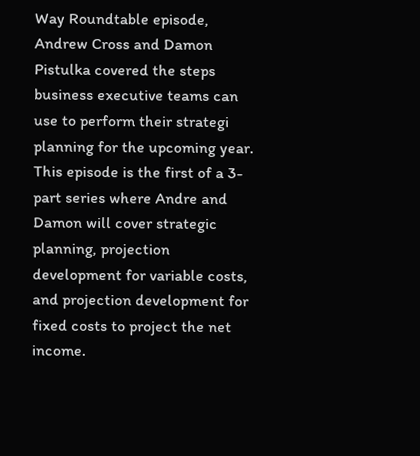Way Roundtable episode, Andrew Cross and Damon Pistulka covered the steps business executive teams can use to perform their strategi planning for the upcoming year.  This episode is the first of a 3-part series where Andre and Damon will cover strategic planning, projection development for variable costs, and projection development for fixed costs to project the net income.